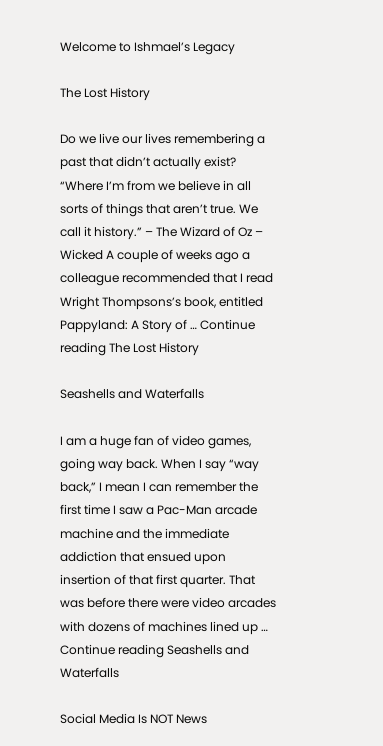Welcome to Ishmael’s Legacy

The Lost History

Do we live our lives remembering a past that didn’t actually exist? “Where I’m from we believe in all sorts of things that aren’t true. We call it history.” – The Wizard of Oz – Wicked A couple of weeks ago a colleague recommended that I read Wright Thompsons’s book, entitled Pappyland: A Story of … Continue reading The Lost History

Seashells and Waterfalls

I am a huge fan of video games, going way back. When I say “way back,” I mean I can remember the first time I saw a Pac-Man arcade machine and the immediate addiction that ensued upon insertion of that first quarter. That was before there were video arcades with dozens of machines lined up … Continue reading Seashells and Waterfalls

Social Media Is NOT News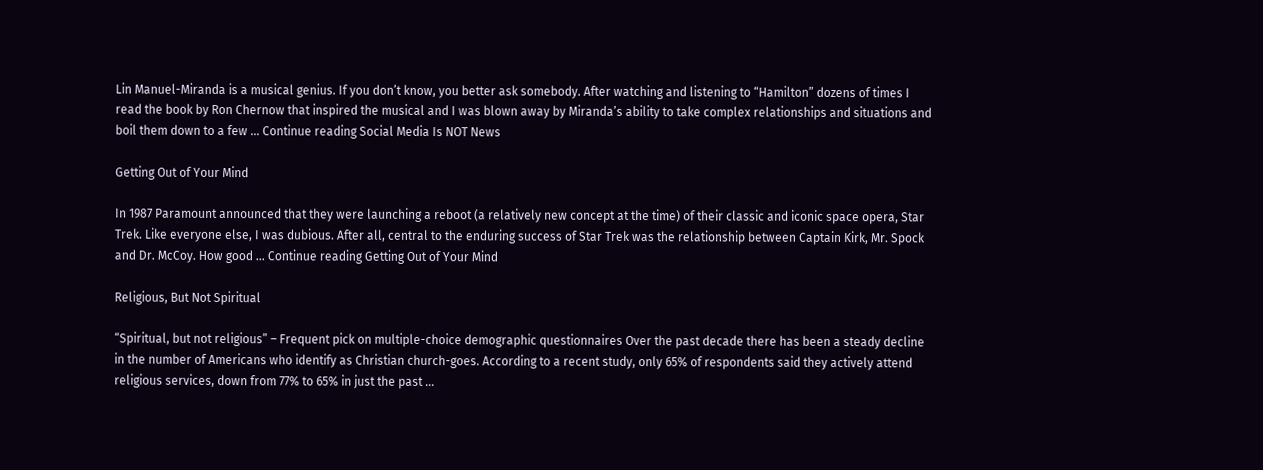Lin Manuel-Miranda is a musical genius. If you don’t know, you better ask somebody. After watching and listening to “Hamilton” dozens of times I read the book by Ron Chernow that inspired the musical and I was blown away by Miranda’s ability to take complex relationships and situations and boil them down to a few … Continue reading Social Media Is NOT News

Getting Out of Your Mind

In 1987 Paramount announced that they were launching a reboot (a relatively new concept at the time) of their classic and iconic space opera, Star Trek. Like everyone else, I was dubious. After all, central to the enduring success of Star Trek was the relationship between Captain Kirk, Mr. Spock and Dr. McCoy. How good … Continue reading Getting Out of Your Mind

Religious, But Not Spiritual

“Spiritual, but not religious” – Frequent pick on multiple-choice demographic questionnaires Over the past decade there has been a steady decline in the number of Americans who identify as Christian church-goes. According to a recent study, only 65% of respondents said they actively attend religious services, down from 77% to 65% in just the past …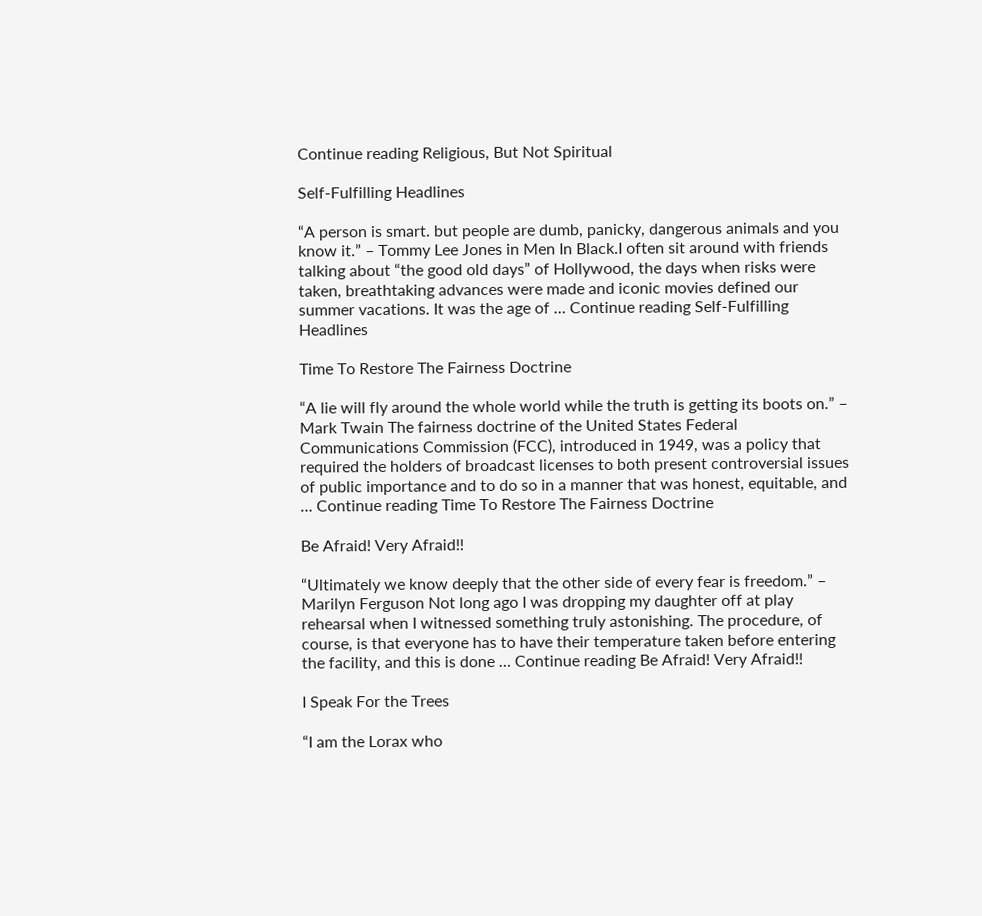Continue reading Religious, But Not Spiritual

Self-Fulfilling Headlines

“A person is smart. but people are dumb, panicky, dangerous animals and you know it.” – Tommy Lee Jones in Men In Black.I often sit around with friends talking about “the good old days” of Hollywood, the days when risks were taken, breathtaking advances were made and iconic movies defined our summer vacations. It was the age of … Continue reading Self-Fulfilling Headlines

Time To Restore The Fairness Doctrine

“A lie will fly around the whole world while the truth is getting its boots on.” – Mark Twain The fairness doctrine of the United States Federal Communications Commission (FCC), introduced in 1949, was a policy that required the holders of broadcast licenses to both present controversial issues of public importance and to do so in a manner that was honest, equitable, and … Continue reading Time To Restore The Fairness Doctrine

Be Afraid! Very Afraid!!

“Ultimately we know deeply that the other side of every fear is freedom.” – Marilyn Ferguson Not long ago I was dropping my daughter off at play rehearsal when I witnessed something truly astonishing. The procedure, of course, is that everyone has to have their temperature taken before entering the facility, and this is done … Continue reading Be Afraid! Very Afraid!!

I Speak For the Trees

“I am the Lorax who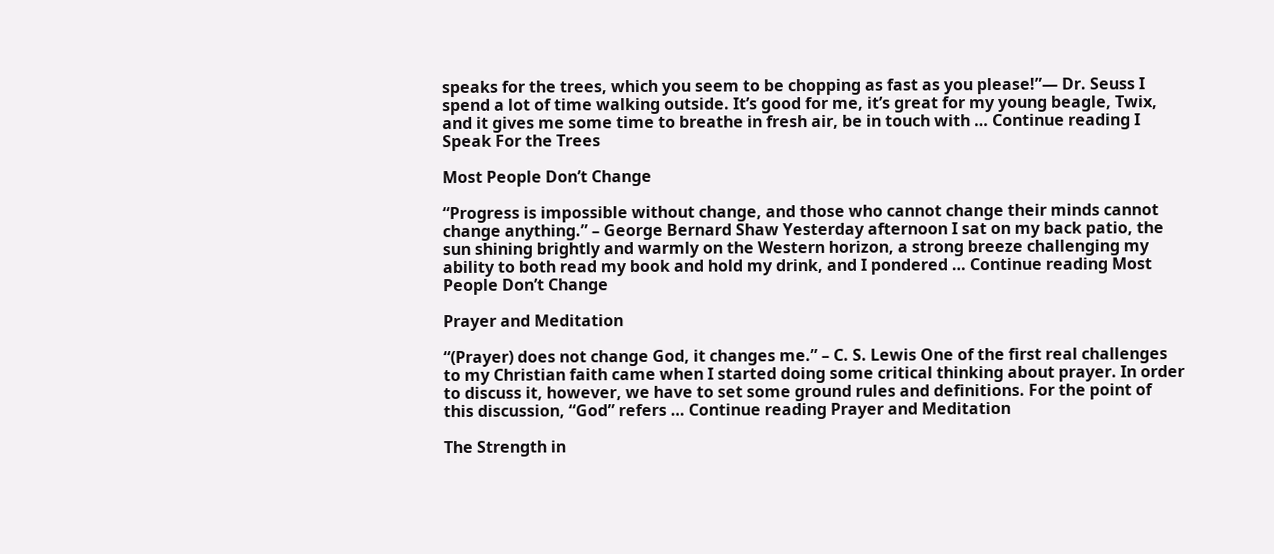speaks for the trees, which you seem to be chopping as fast as you please!”― Dr. Seuss I spend a lot of time walking outside. It’s good for me, it’s great for my young beagle, Twix, and it gives me some time to breathe in fresh air, be in touch with … Continue reading I Speak For the Trees

Most People Don’t Change

“Progress is impossible without change, and those who cannot change their minds cannot change anything.” – George Bernard Shaw Yesterday afternoon I sat on my back patio, the sun shining brightly and warmly on the Western horizon, a strong breeze challenging my ability to both read my book and hold my drink, and I pondered … Continue reading Most People Don’t Change

Prayer and Meditation

“(Prayer) does not change God, it changes me.” – C. S. Lewis One of the first real challenges to my Christian faith came when I started doing some critical thinking about prayer. In order to discuss it, however, we have to set some ground rules and definitions. For the point of this discussion, “God” refers … Continue reading Prayer and Meditation

The Strength in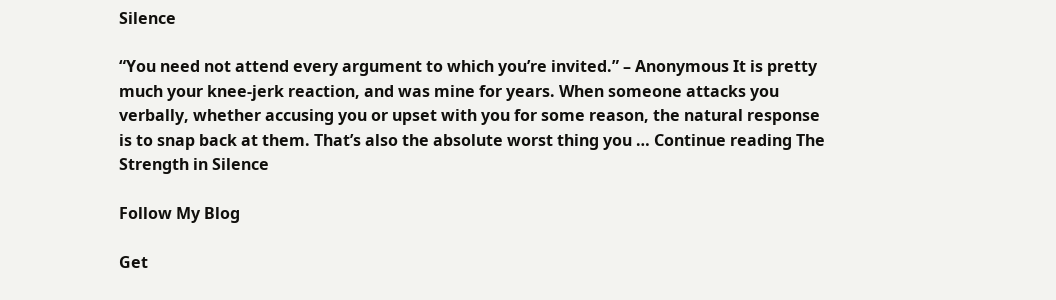Silence

“You need not attend every argument to which you’re invited.” – Anonymous It is pretty much your knee-jerk reaction, and was mine for years. When someone attacks you verbally, whether accusing you or upset with you for some reason, the natural response is to snap back at them. That’s also the absolute worst thing you … Continue reading The Strength in Silence

Follow My Blog

Get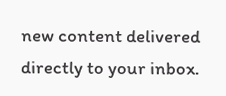new content delivered directly to your inbox.